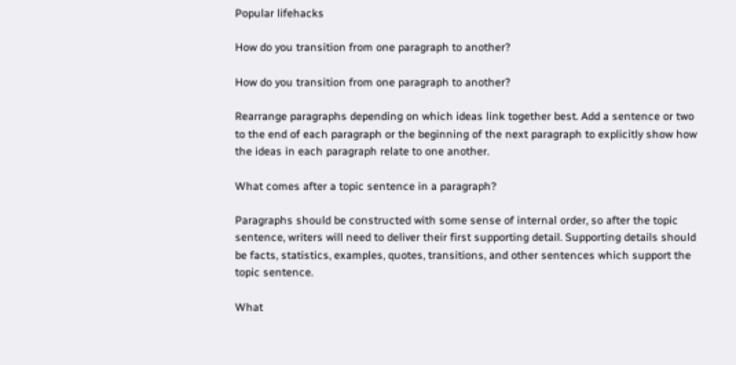Popular lifehacks

How do you transition from one paragraph to another?

How do you transition from one paragraph to another?

Rearrange paragraphs depending on which ideas link together best. Add a sentence or two to the end of each paragraph or the beginning of the next paragraph to explicitly show how the ideas in each paragraph relate to one another.

What comes after a topic sentence in a paragraph?

Paragraphs should be constructed with some sense of internal order, so after the topic sentence, writers will need to deliver their first supporting detail. Supporting details should be facts, statistics, examples, quotes, transitions, and other sentences which support the topic sentence.

What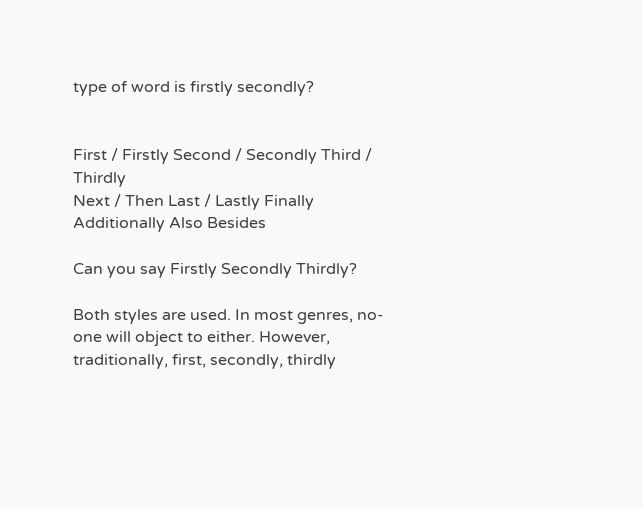type of word is firstly secondly?


First / Firstly Second / Secondly Third / Thirdly
Next / Then Last / Lastly Finally
Additionally Also Besides

Can you say Firstly Secondly Thirdly?

Both styles are used. In most genres, no-one will object to either. However, traditionally, first, secondly, thirdly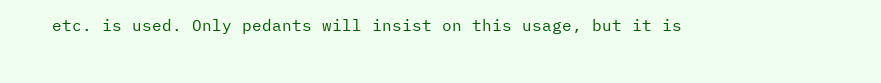etc. is used. Only pedants will insist on this usage, but it is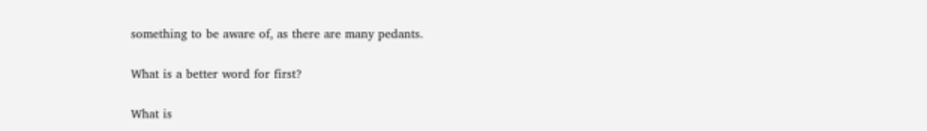something to be aware of, as there are many pedants.

What is a better word for first?

What is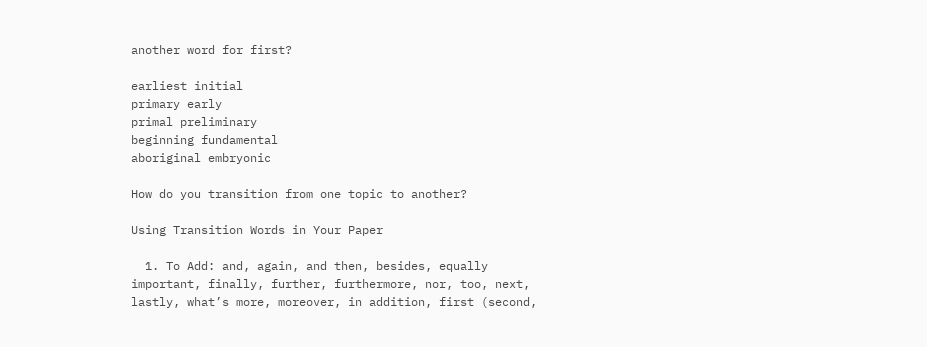another word for first?

earliest initial
primary early
primal preliminary
beginning fundamental
aboriginal embryonic

How do you transition from one topic to another?

Using Transition Words in Your Paper

  1. To Add: and, again, and then, besides, equally important, finally, further, furthermore, nor, too, next, lastly, what’s more, moreover, in addition, first (second,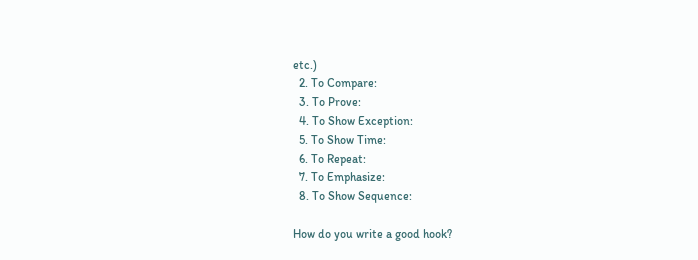etc.)
  2. To Compare:
  3. To Prove:
  4. To Show Exception:
  5. To Show Time:
  6. To Repeat:
  7. To Emphasize:
  8. To Show Sequence:

How do you write a good hook?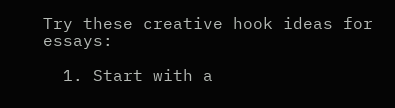Try these creative hook ideas for essays:

  1. Start with a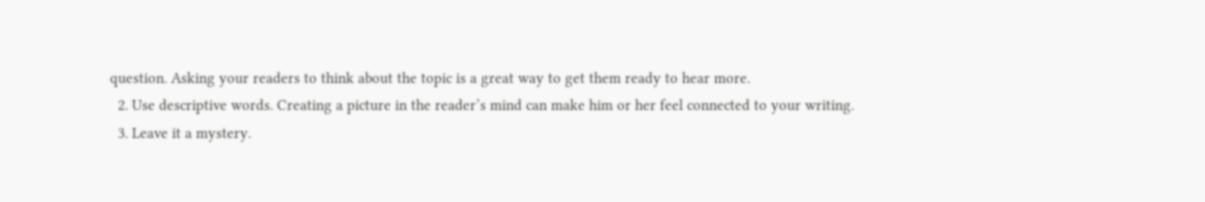question. Asking your readers to think about the topic is a great way to get them ready to hear more.
  2. Use descriptive words. Creating a picture in the reader’s mind can make him or her feel connected to your writing.
  3. Leave it a mystery.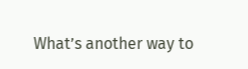What’s another way to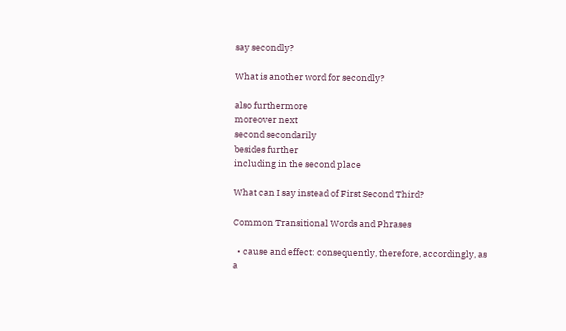say secondly?

What is another word for secondly?

also furthermore
moreover next
second secondarily
besides further
including in the second place

What can I say instead of First Second Third?

Common Transitional Words and Phrases

  • cause and effect: consequently, therefore, accordingly, as a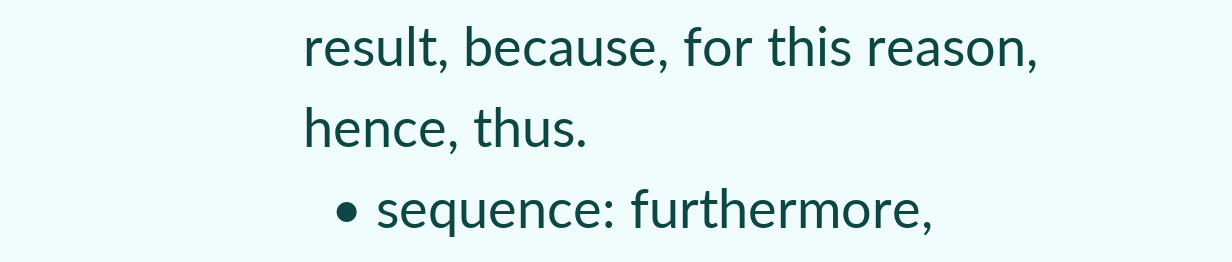result, because, for this reason, hence, thus.
  • sequence: furthermore,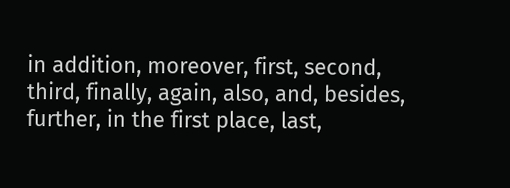in addition, moreover, first, second, third, finally, again, also, and, besides, further, in the first place, last,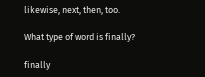likewise, next, then, too.

What type of word is finally?

finally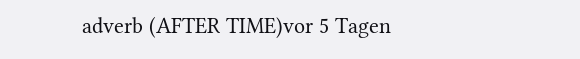adverb (AFTER TIME)vor 5 Tagen